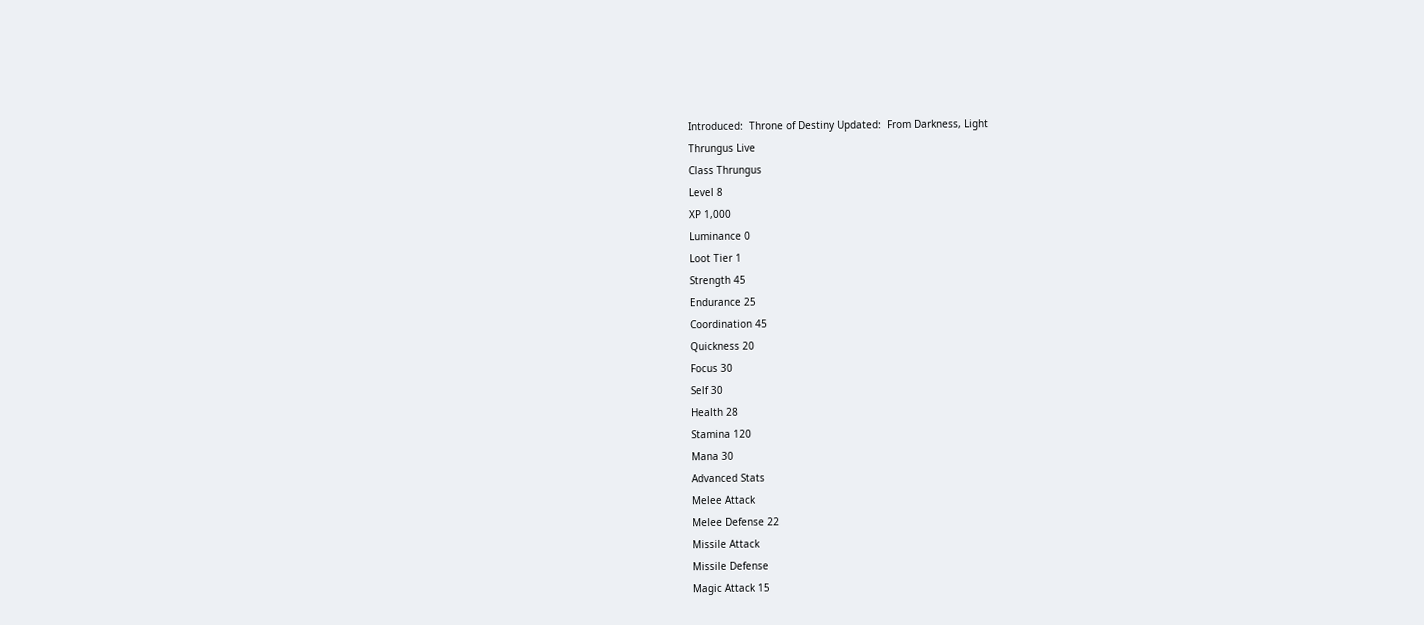Introduced:  Throne of Destiny Updated:  From Darkness, Light
Thrungus Live
Class Thrungus
Level 8
XP 1,000
Luminance 0
Loot Tier 1
Strength 45
Endurance 25
Coordination 45
Quickness 20
Focus 30
Self 30
Health 28
Stamina 120
Mana 30
Advanced Stats
Melee Attack
Melee Defense 22
Missile Attack
Missile Defense
Magic Attack 15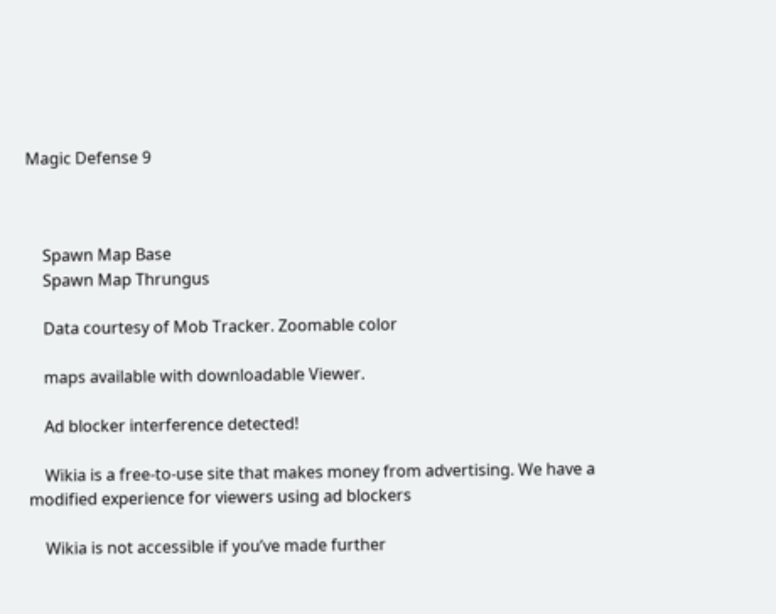Magic Defense 9



    Spawn Map Base
    Spawn Map Thrungus

    Data courtesy of Mob Tracker. Zoomable color

    maps available with downloadable Viewer.

    Ad blocker interference detected!

    Wikia is a free-to-use site that makes money from advertising. We have a modified experience for viewers using ad blockers

    Wikia is not accessible if you’ve made further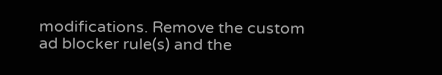modifications. Remove the custom ad blocker rule(s) and the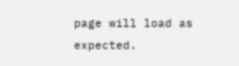page will load as expected.